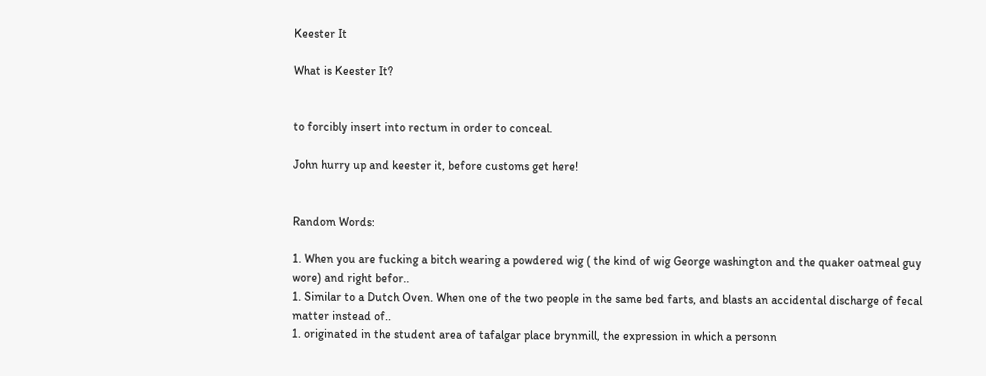Keester It

What is Keester It?


to forcibly insert into rectum in order to conceal.

John hurry up and keester it, before customs get here!


Random Words:

1. When you are fucking a bitch wearing a powdered wig ( the kind of wig George washington and the quaker oatmeal guy wore) and right befor..
1. Similar to a Dutch Oven. When one of the two people in the same bed farts, and blasts an accidental discharge of fecal matter instead of..
1. originated in the student area of tafalgar place brynmill, the expression in which a personn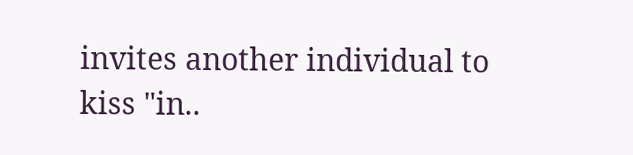invites another individual to kiss "in..